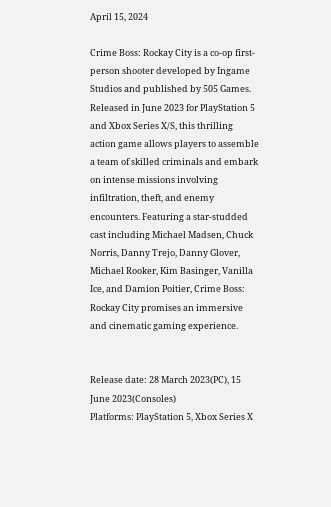April 15, 2024

Crime Boss: Rockay City is a co-op first-person shooter developed by Ingame Studios and published by 505 Games. Released in June 2023 for PlayStation 5 and Xbox Series X/S, this thrilling action game allows players to assemble a team of skilled criminals and embark on intense missions involving infiltration, theft, and enemy encounters. Featuring a star-studded cast including Michael Madsen, Chuck Norris, Danny Trejo, Danny Glover, Michael Rooker, Kim Basinger, Vanilla Ice, and Damion Poitier, Crime Boss: Rockay City promises an immersive and cinematic gaming experience.


Release date: 28 March 2023(PC), 15 June 2023(Consoles)
Platforms: PlayStation 5, Xbox Series X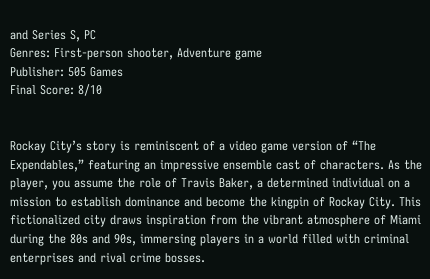and Series S, PC
Genres: First-person shooter, Adventure game
Publisher: 505 Games
Final Score: 8/10


Rockay City’s story is reminiscent of a video game version of “The Expendables,” featuring an impressive ensemble cast of characters. As the player, you assume the role of Travis Baker, a determined individual on a mission to establish dominance and become the kingpin of Rockay City. This fictionalized city draws inspiration from the vibrant atmosphere of Miami during the 80s and 90s, immersing players in a world filled with criminal enterprises and rival crime bosses.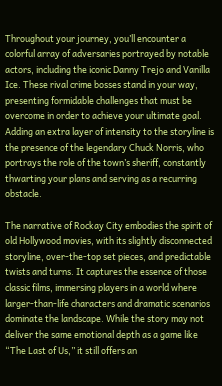Throughout your journey, you’ll encounter a colorful array of adversaries portrayed by notable actors, including the iconic Danny Trejo and Vanilla Ice. These rival crime bosses stand in your way, presenting formidable challenges that must be overcome in order to achieve your ultimate goal. Adding an extra layer of intensity to the storyline is the presence of the legendary Chuck Norris, who portrays the role of the town’s sheriff, constantly thwarting your plans and serving as a recurring obstacle.

The narrative of Rockay City embodies the spirit of old Hollywood movies, with its slightly disconnected storyline, over-the-top set pieces, and predictable twists and turns. It captures the essence of those classic films, immersing players in a world where larger-than-life characters and dramatic scenarios dominate the landscape. While the story may not deliver the same emotional depth as a game like “The Last of Us,” it still offers an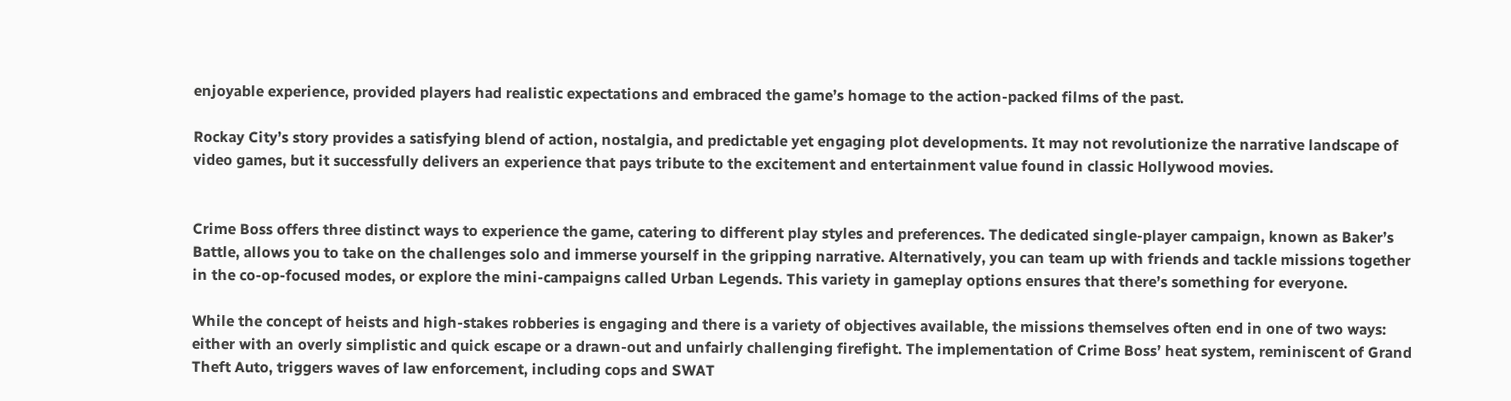enjoyable experience, provided players had realistic expectations and embraced the game’s homage to the action-packed films of the past.

Rockay City’s story provides a satisfying blend of action, nostalgia, and predictable yet engaging plot developments. It may not revolutionize the narrative landscape of video games, but it successfully delivers an experience that pays tribute to the excitement and entertainment value found in classic Hollywood movies.


Crime Boss offers three distinct ways to experience the game, catering to different play styles and preferences. The dedicated single-player campaign, known as Baker’s Battle, allows you to take on the challenges solo and immerse yourself in the gripping narrative. Alternatively, you can team up with friends and tackle missions together in the co-op-focused modes, or explore the mini-campaigns called Urban Legends. This variety in gameplay options ensures that there’s something for everyone.

While the concept of heists and high-stakes robberies is engaging and there is a variety of objectives available, the missions themselves often end in one of two ways: either with an overly simplistic and quick escape or a drawn-out and unfairly challenging firefight. The implementation of Crime Boss’ heat system, reminiscent of Grand Theft Auto, triggers waves of law enforcement, including cops and SWAT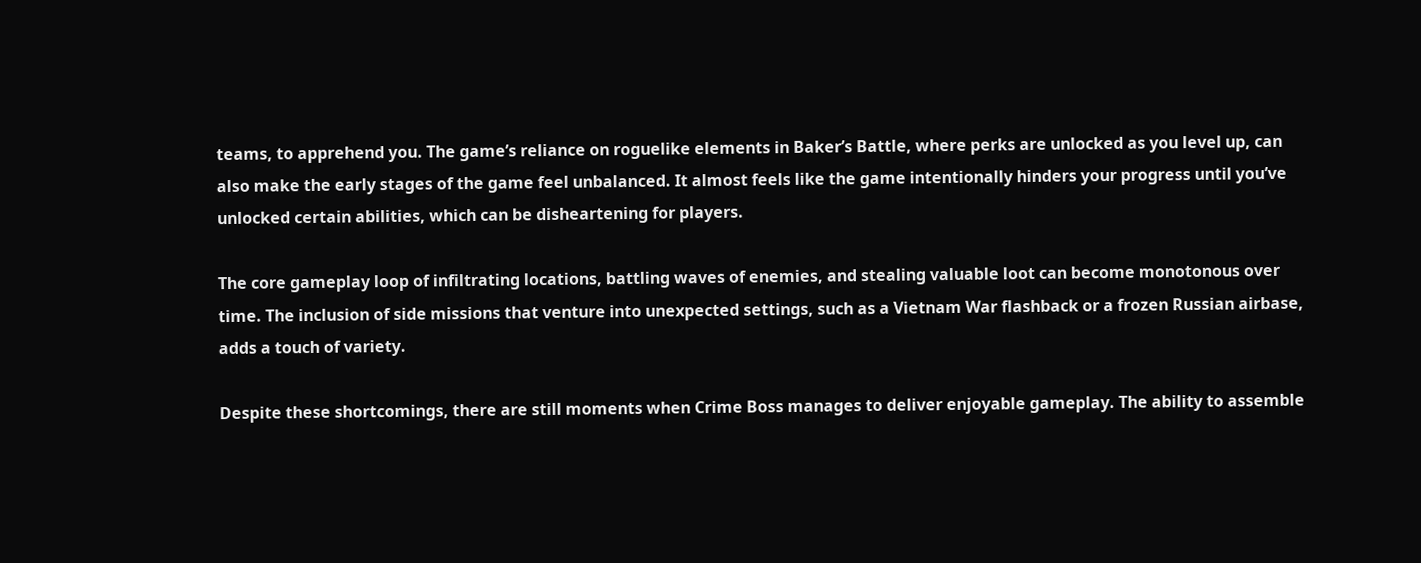teams, to apprehend you. The game’s reliance on roguelike elements in Baker’s Battle, where perks are unlocked as you level up, can also make the early stages of the game feel unbalanced. It almost feels like the game intentionally hinders your progress until you’ve unlocked certain abilities, which can be disheartening for players.

The core gameplay loop of infiltrating locations, battling waves of enemies, and stealing valuable loot can become monotonous over time. The inclusion of side missions that venture into unexpected settings, such as a Vietnam War flashback or a frozen Russian airbase, adds a touch of variety.

Despite these shortcomings, there are still moments when Crime Boss manages to deliver enjoyable gameplay. The ability to assemble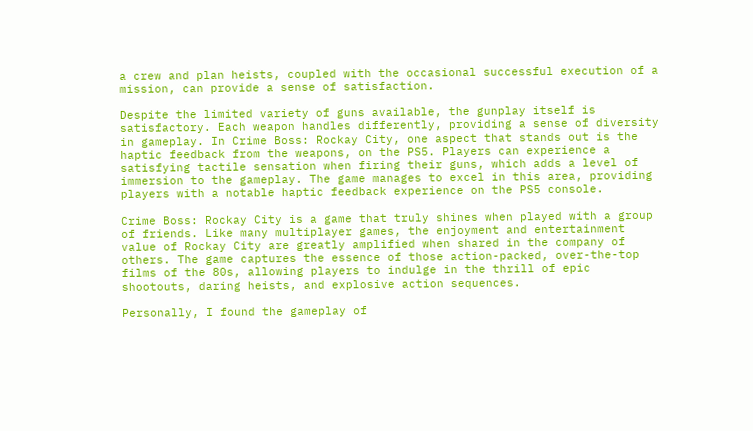a crew and plan heists, coupled with the occasional successful execution of a mission, can provide a sense of satisfaction.

Despite the limited variety of guns available, the gunplay itself is satisfactory. Each weapon handles differently, providing a sense of diversity in gameplay. In Crime Boss: Rockay City, one aspect that stands out is the haptic feedback from the weapons, on the PS5. Players can experience a satisfying tactile sensation when firing their guns, which adds a level of immersion to the gameplay. The game manages to excel in this area, providing players with a notable haptic feedback experience on the PS5 console.

Crime Boss: Rockay City is a game that truly shines when played with a group of friends. Like many multiplayer games, the enjoyment and entertainment value of Rockay City are greatly amplified when shared in the company of others. The game captures the essence of those action-packed, over-the-top films of the 80s, allowing players to indulge in the thrill of epic shootouts, daring heists, and explosive action sequences.

Personally, I found the gameplay of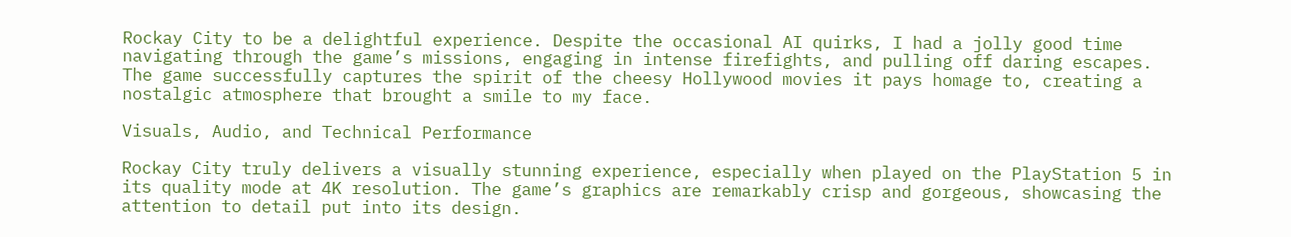Rockay City to be a delightful experience. Despite the occasional AI quirks, I had a jolly good time navigating through the game’s missions, engaging in intense firefights, and pulling off daring escapes. The game successfully captures the spirit of the cheesy Hollywood movies it pays homage to, creating a nostalgic atmosphere that brought a smile to my face.

Visuals, Audio, and Technical Performance

Rockay City truly delivers a visually stunning experience, especially when played on the PlayStation 5 in its quality mode at 4K resolution. The game’s graphics are remarkably crisp and gorgeous, showcasing the attention to detail put into its design.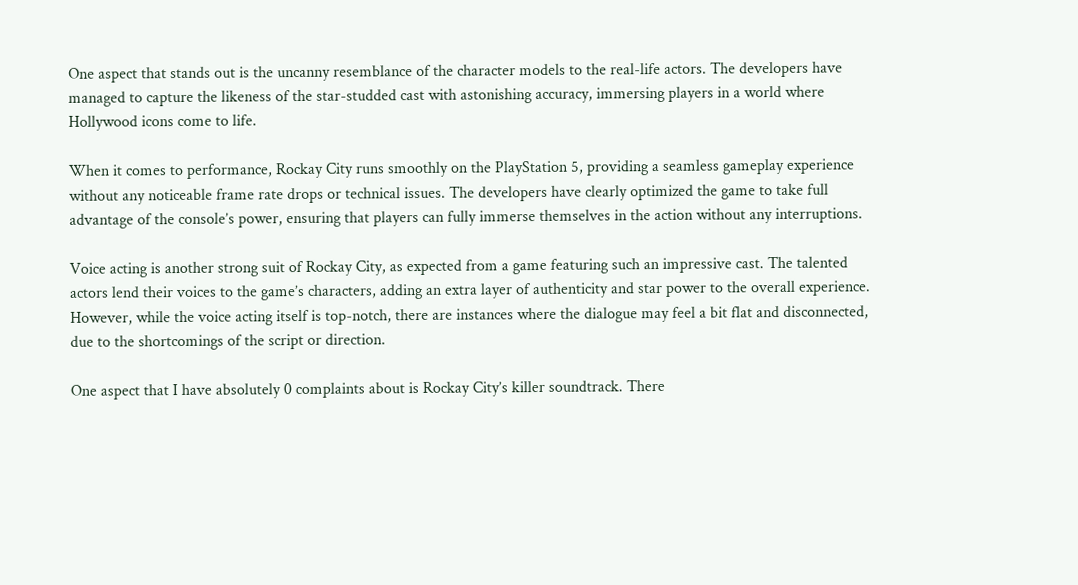One aspect that stands out is the uncanny resemblance of the character models to the real-life actors. The developers have managed to capture the likeness of the star-studded cast with astonishing accuracy, immersing players in a world where Hollywood icons come to life.

When it comes to performance, Rockay City runs smoothly on the PlayStation 5, providing a seamless gameplay experience without any noticeable frame rate drops or technical issues. The developers have clearly optimized the game to take full advantage of the console’s power, ensuring that players can fully immerse themselves in the action without any interruptions.

Voice acting is another strong suit of Rockay City, as expected from a game featuring such an impressive cast. The talented actors lend their voices to the game’s characters, adding an extra layer of authenticity and star power to the overall experience. However, while the voice acting itself is top-notch, there are instances where the dialogue may feel a bit flat and disconnected, due to the shortcomings of the script or direction.

One aspect that I have absolutely 0 complaints about is Rockay City’s killer soundtrack. There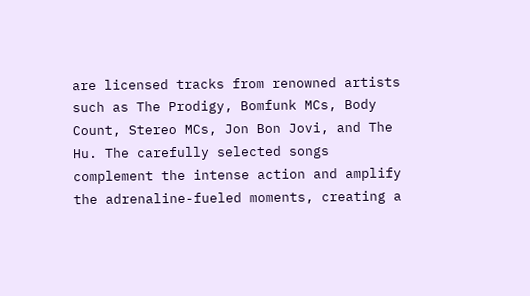are licensed tracks from renowned artists such as The Prodigy, Bomfunk MCs, Body Count, Stereo MCs, Jon Bon Jovi, and The Hu. The carefully selected songs complement the intense action and amplify the adrenaline-fueled moments, creating a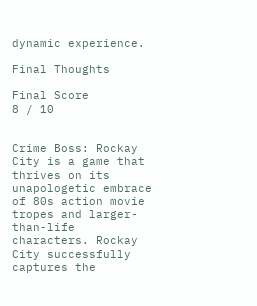dynamic experience.

Final Thoughts

Final Score
8 / 10


Crime Boss: Rockay City is a game that thrives on its unapologetic embrace of 80s action movie tropes and larger-than-life characters. Rockay City successfully captures the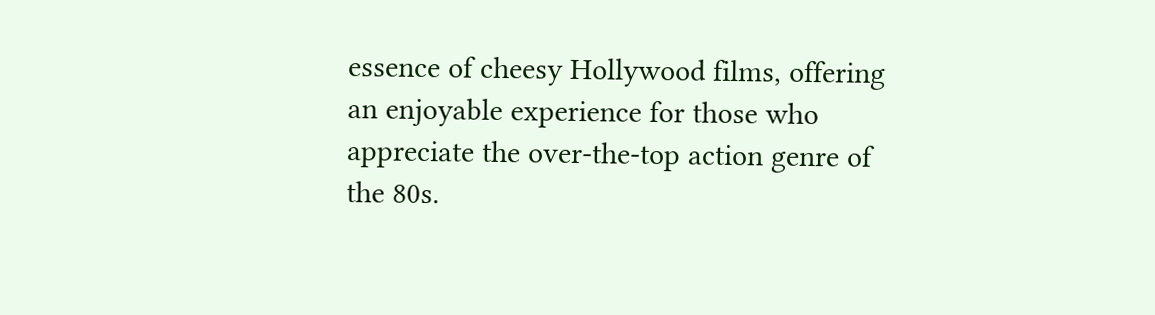essence of cheesy Hollywood films, offering an enjoyable experience for those who appreciate the over-the-top action genre of the 80s.